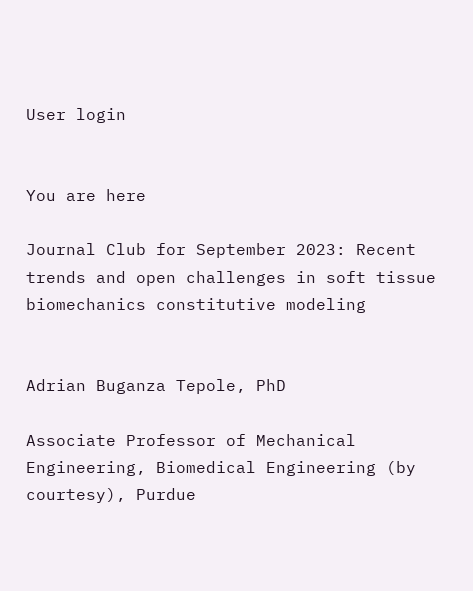User login


You are here

Journal Club for September 2023: Recent trends and open challenges in soft tissue biomechanics constitutive modeling


Adrian Buganza Tepole, PhD

Associate Professor of Mechanical Engineering, Biomedical Engineering (by courtesy), Purdue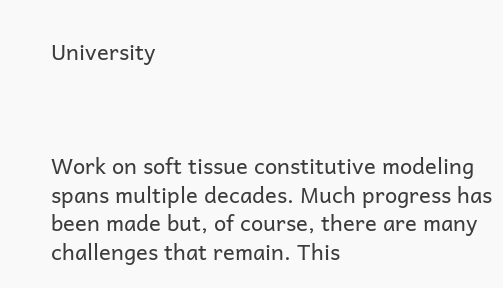University



Work on soft tissue constitutive modeling spans multiple decades. Much progress has been made but, of course, there are many challenges that remain. This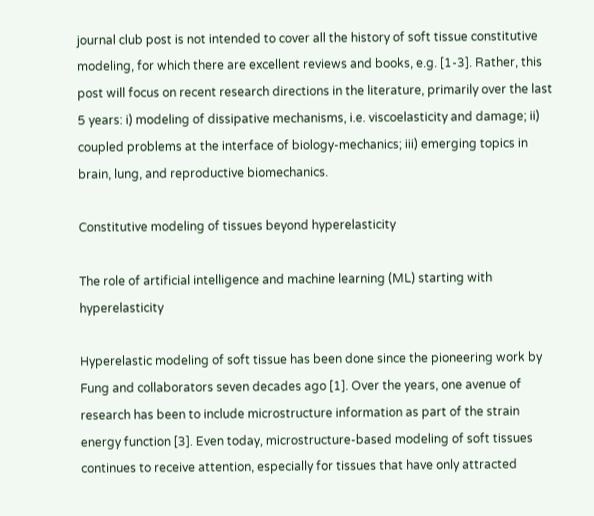journal club post is not intended to cover all the history of soft tissue constitutive modeling, for which there are excellent reviews and books, e.g. [1-3]. Rather, this post will focus on recent research directions in the literature, primarily over the last 5 years: i) modeling of dissipative mechanisms, i.e. viscoelasticity and damage; ii) coupled problems at the interface of biology-mechanics; iii) emerging topics in brain, lung, and reproductive biomechanics.

Constitutive modeling of tissues beyond hyperelasticity

The role of artificial intelligence and machine learning (ML) starting with hyperelasticity

Hyperelastic modeling of soft tissue has been done since the pioneering work by Fung and collaborators seven decades ago [1]. Over the years, one avenue of research has been to include microstructure information as part of the strain energy function [3]. Even today, microstructure-based modeling of soft tissues continues to receive attention, especially for tissues that have only attracted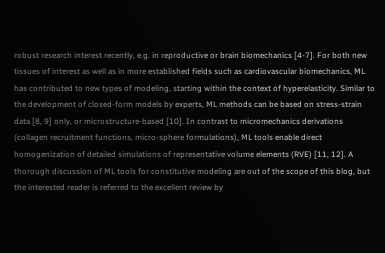robust research interest recently, e.g. in reproductive or brain biomechanics [4-7]. For both new tissues of interest as well as in more established fields such as cardiovascular biomechanics, ML has contributed to new types of modeling, starting within the context of hyperelasticity. Similar to the development of closed-form models by experts, ML methods can be based on stress-strain data [8, 9] only, or microstructure-based [10]. In contrast to micromechanics derivations (collagen recruitment functions, micro-sphere formulations), ML tools enable direct homogenization of detailed simulations of representative volume elements (RVE) [11, 12]. A thorough discussion of ML tools for constitutive modeling are out of the scope of this blog, but the interested reader is referred to the excellent review by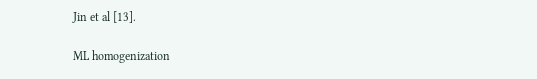Jin et al [13].

ML homogenization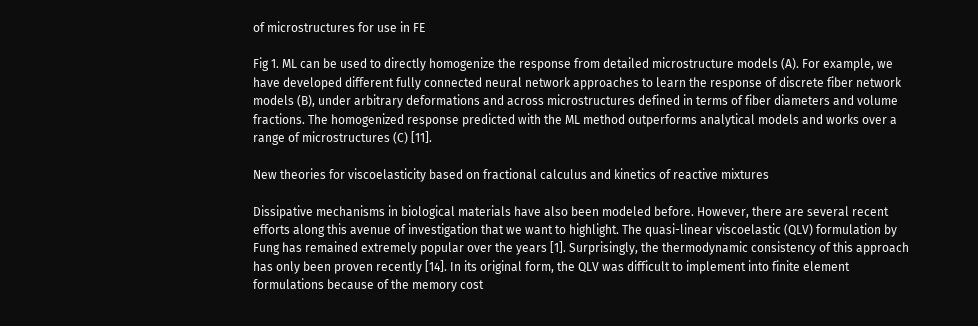of microstructures for use in FE

Fig 1. ML can be used to directly homogenize the response from detailed microstructure models (A). For example, we have developed different fully connected neural network approaches to learn the response of discrete fiber network models (B), under arbitrary deformations and across microstructures defined in terms of fiber diameters and volume fractions. The homogenized response predicted with the ML method outperforms analytical models and works over a range of microstructures (C) [11].

New theories for viscoelasticity based on fractional calculus and kinetics of reactive mixtures

Dissipative mechanisms in biological materials have also been modeled before. However, there are several recent efforts along this avenue of investigation that we want to highlight. The quasi-linear viscoelastic (QLV) formulation by Fung has remained extremely popular over the years [1]. Surprisingly, the thermodynamic consistency of this approach has only been proven recently [14]. In its original form, the QLV was difficult to implement into finite element formulations because of the memory cost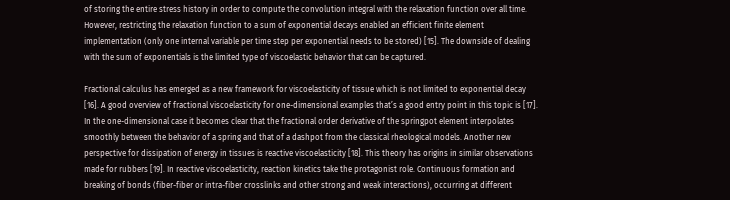of storing the entire stress history in order to compute the convolution integral with the relaxation function over all time. However, restricting the relaxation function to a sum of exponential decays enabled an efficient finite element implementation (only one internal variable per time step per exponential needs to be stored) [15]. The downside of dealing with the sum of exponentials is the limited type of viscoelastic behavior that can be captured.

Fractional calculus has emerged as a new framework for viscoelasticity of tissue which is not limited to exponential decay [16]. A good overview of fractional viscoelasticity for one-dimensional examples that’s a good entry point in this topic is [17]. In the one-dimensional case it becomes clear that the fractional order derivative of the springpot element interpolates smoothly between the behavior of a spring and that of a dashpot from the classical rheological models. Another new perspective for dissipation of energy in tissues is reactive viscoelasticity [18]. This theory has origins in similar observations made for rubbers [19]. In reactive viscoelasticity, reaction kinetics take the protagonist role. Continuous formation and breaking of bonds (fiber-fiber or intra-fiber crosslinks and other strong and weak interactions), occurring at different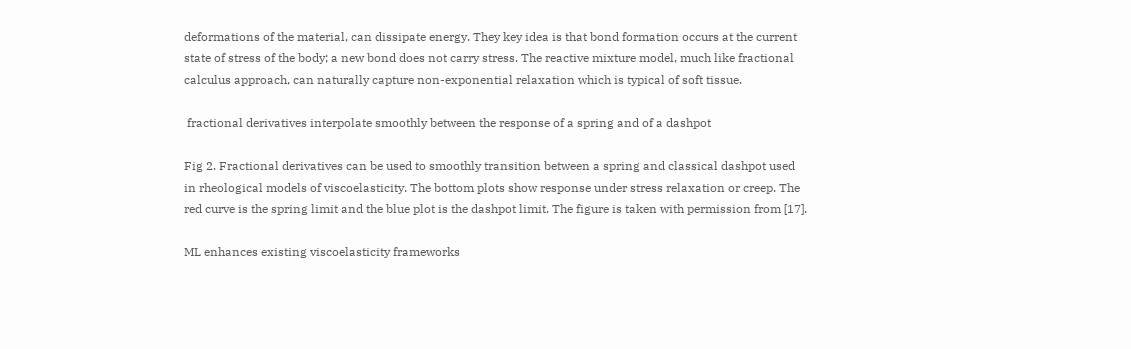deformations of the material, can dissipate energy. They key idea is that bond formation occurs at the current state of stress of the body; a new bond does not carry stress. The reactive mixture model, much like fractional calculus approach, can naturally capture non-exponential relaxation which is typical of soft tissue.

 fractional derivatives interpolate smoothly between the response of a spring and of a dashpot

Fig 2. Fractional derivatives can be used to smoothly transition between a spring and classical dashpot used in rheological models of viscoelasticity. The bottom plots show response under stress relaxation or creep. The red curve is the spring limit and the blue plot is the dashpot limit. The figure is taken with permission from [17].

ML enhances existing viscoelasticity frameworks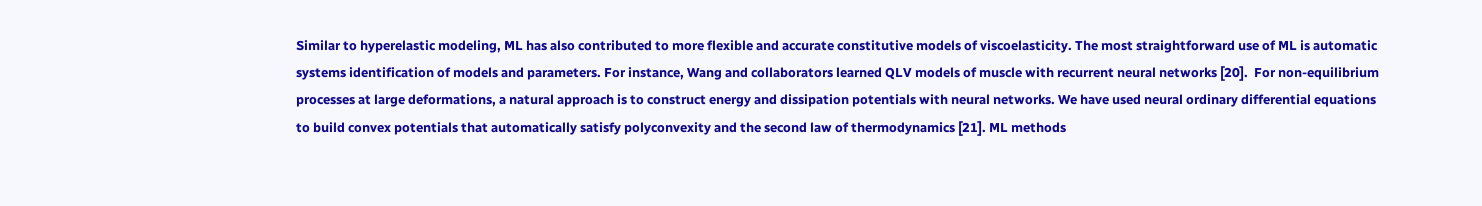Similar to hyperelastic modeling, ML has also contributed to more flexible and accurate constitutive models of viscoelasticity. The most straightforward use of ML is automatic systems identification of models and parameters. For instance, Wang and collaborators learned QLV models of muscle with recurrent neural networks [20].  For non-equilibrium processes at large deformations, a natural approach is to construct energy and dissipation potentials with neural networks. We have used neural ordinary differential equations to build convex potentials that automatically satisfy polyconvexity and the second law of thermodynamics [21]. ML methods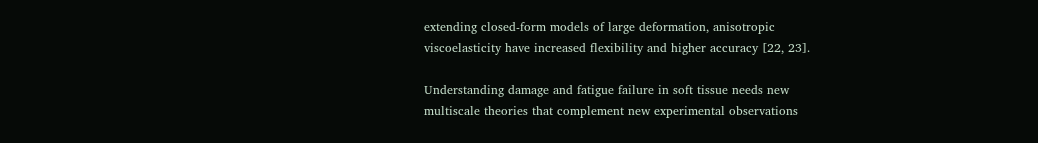extending closed-form models of large deformation, anisotropic viscoelasticity have increased flexibility and higher accuracy [22, 23].

Understanding damage and fatigue failure in soft tissue needs new multiscale theories that complement new experimental observations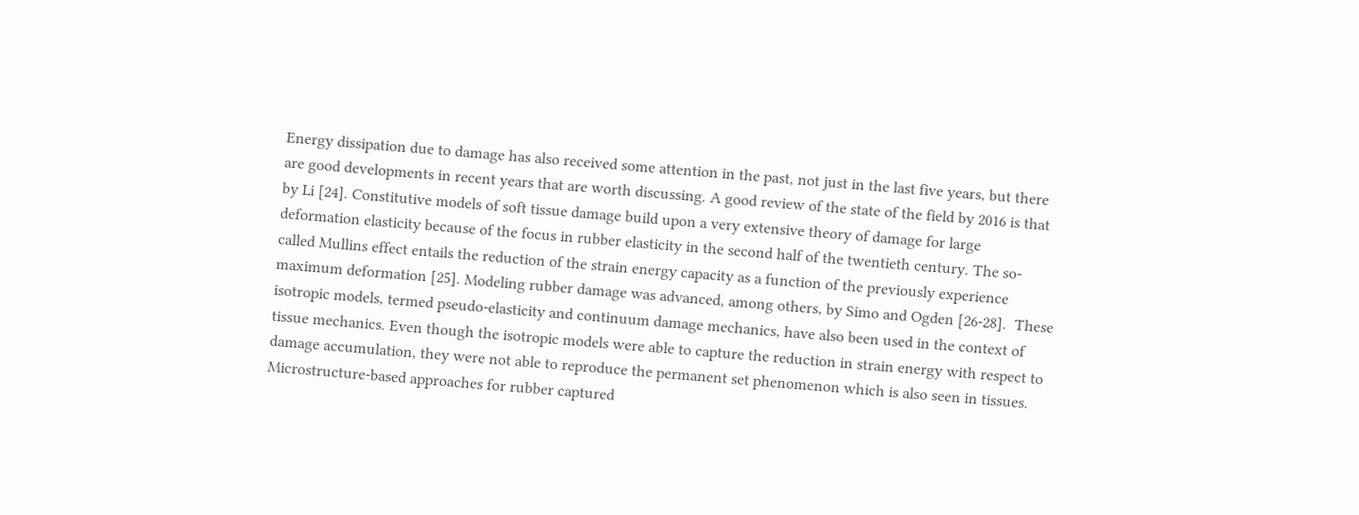Energy dissipation due to damage has also received some attention in the past, not just in the last five years, but there are good developments in recent years that are worth discussing. A good review of the state of the field by 2016 is that by Li [24]. Constitutive models of soft tissue damage build upon a very extensive theory of damage for large deformation elasticity because of the focus in rubber elasticity in the second half of the twentieth century. The so-called Mullins effect entails the reduction of the strain energy capacity as a function of the previously experience maximum deformation [25]. Modeling rubber damage was advanced, among others, by Simo and Ogden [26-28].  These isotropic models, termed pseudo-elasticity and continuum damage mechanics, have also been used in the context of tissue mechanics. Even though the isotropic models were able to capture the reduction in strain energy with respect to damage accumulation, they were not able to reproduce the permanent set phenomenon which is also seen in tissues. Microstructure-based approaches for rubber captured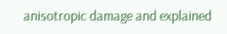anisotropic damage and explained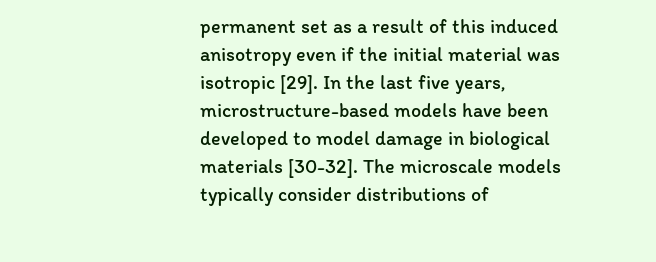permanent set as a result of this induced anisotropy even if the initial material was isotropic [29]. In the last five years, microstructure-based models have been developed to model damage in biological materials [30-32]. The microscale models typically consider distributions of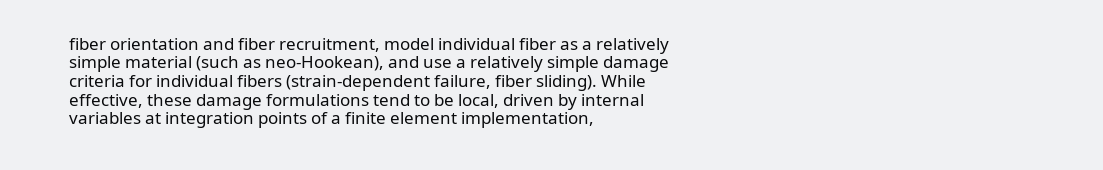fiber orientation and fiber recruitment, model individual fiber as a relatively simple material (such as neo-Hookean), and use a relatively simple damage criteria for individual fibers (strain-dependent failure, fiber sliding). While effective, these damage formulations tend to be local, driven by internal variables at integration points of a finite element implementation,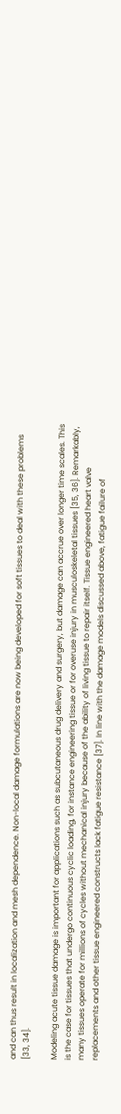and can thus result in localization and mesh dependence. Non-local damage formulations are now being developed for soft tissues to deal with these problems [33, 34].

Modeling acute tissue damage is important for applications such as subcutaneous drug delivery and surgery, but damage can accrue over longer time scales. This is the case for tissues that undergo continuous cyclic loading, for instance engineering tissue or for overuse injury in musculoskeletal tissues [35, 36]. Remarkably, many tissues operate for millions of cycles without mechanical injury because of the ability of living tissue to repair itself. Tissue engineered heart valve replacements and other tissue engineered constructs lack fatigue resistance [37]. In line with the damage models discussed above, fatigue failure of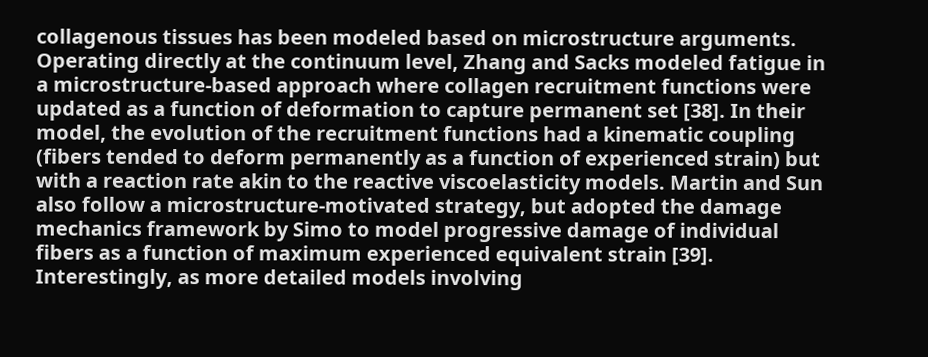collagenous tissues has been modeled based on microstructure arguments. Operating directly at the continuum level, Zhang and Sacks modeled fatigue in a microstructure-based approach where collagen recruitment functions were updated as a function of deformation to capture permanent set [38]. In their model, the evolution of the recruitment functions had a kinematic coupling (fibers tended to deform permanently as a function of experienced strain) but with a reaction rate akin to the reactive viscoelasticity models. Martin and Sun also follow a microstructure-motivated strategy, but adopted the damage mechanics framework by Simo to model progressive damage of individual fibers as a function of maximum experienced equivalent strain [39]. Interestingly, as more detailed models involving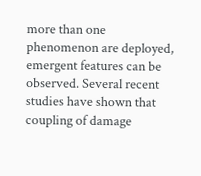more than one phenomenon are deployed, emergent features can be observed. Several recent studies have shown that coupling of damage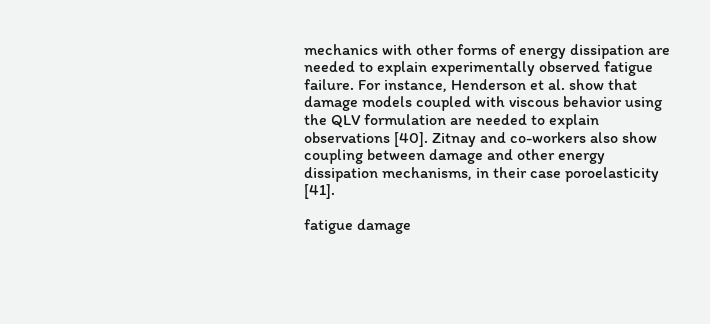mechanics with other forms of energy dissipation are needed to explain experimentally observed fatigue failure. For instance, Henderson et al. show that damage models coupled with viscous behavior using the QLV formulation are needed to explain observations [40]. Zitnay and co-workers also show coupling between damage and other energy dissipation mechanisms, in their case poroelasticity [41].

fatigue damage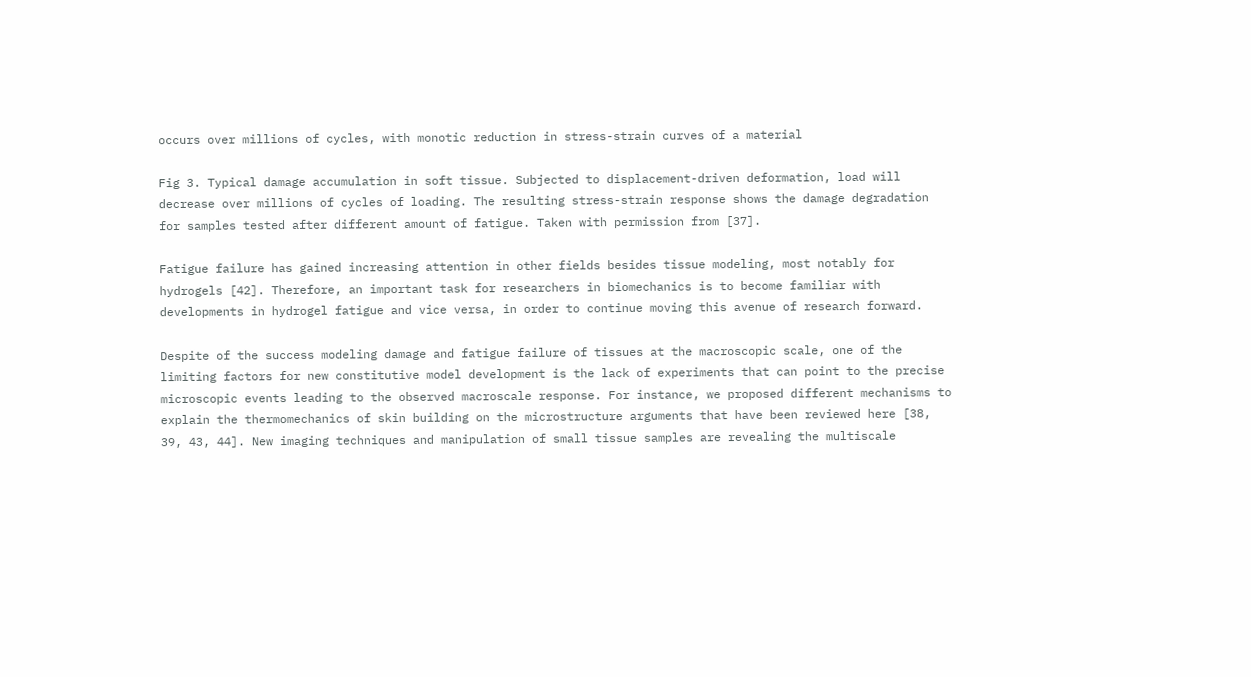occurs over millions of cycles, with monotic reduction in stress-strain curves of a material

Fig 3. Typical damage accumulation in soft tissue. Subjected to displacement-driven deformation, load will decrease over millions of cycles of loading. The resulting stress-strain response shows the damage degradation for samples tested after different amount of fatigue. Taken with permission from [37].

Fatigue failure has gained increasing attention in other fields besides tissue modeling, most notably for hydrogels [42]. Therefore, an important task for researchers in biomechanics is to become familiar with developments in hydrogel fatigue and vice versa, in order to continue moving this avenue of research forward.

Despite of the success modeling damage and fatigue failure of tissues at the macroscopic scale, one of the limiting factors for new constitutive model development is the lack of experiments that can point to the precise microscopic events leading to the observed macroscale response. For instance, we proposed different mechanisms to explain the thermomechanics of skin building on the microstructure arguments that have been reviewed here [38, 39, 43, 44]. New imaging techniques and manipulation of small tissue samples are revealing the multiscale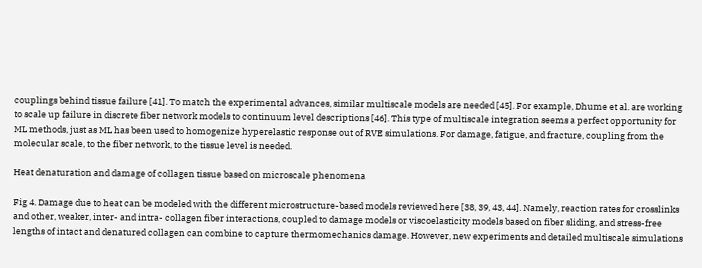couplings behind tissue failure [41]. To match the experimental advances, similar multiscale models are needed [45]. For example, Dhume et al. are working to scale up failure in discrete fiber network models to continuum level descriptions [46]. This type of multiscale integration seems a perfect opportunity for ML methods, just as ML has been used to homogenize hyperelastic response out of RVE simulations. For damage, fatigue, and fracture, coupling from the molecular scale, to the fiber network, to the tissue level is needed.

Heat denaturation and damage of collagen tissue based on microscale phenomena

Fig 4. Damage due to heat can be modeled with the different microstructure-based models reviewed here [38, 39, 43, 44]. Namely, reaction rates for crosslinks and other, weaker, inter- and intra- collagen fiber interactions, coupled to damage models or viscoelasticity models based on fiber sliding, and stress-free lengths of intact and denatured collagen can combine to capture thermomechanics damage. However, new experiments and detailed multiscale simulations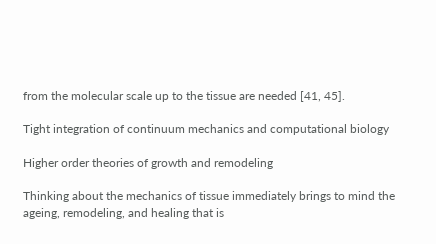from the molecular scale up to the tissue are needed [41, 45].

Tight integration of continuum mechanics and computational biology

Higher order theories of growth and remodeling

Thinking about the mechanics of tissue immediately brings to mind the ageing, remodeling, and healing that is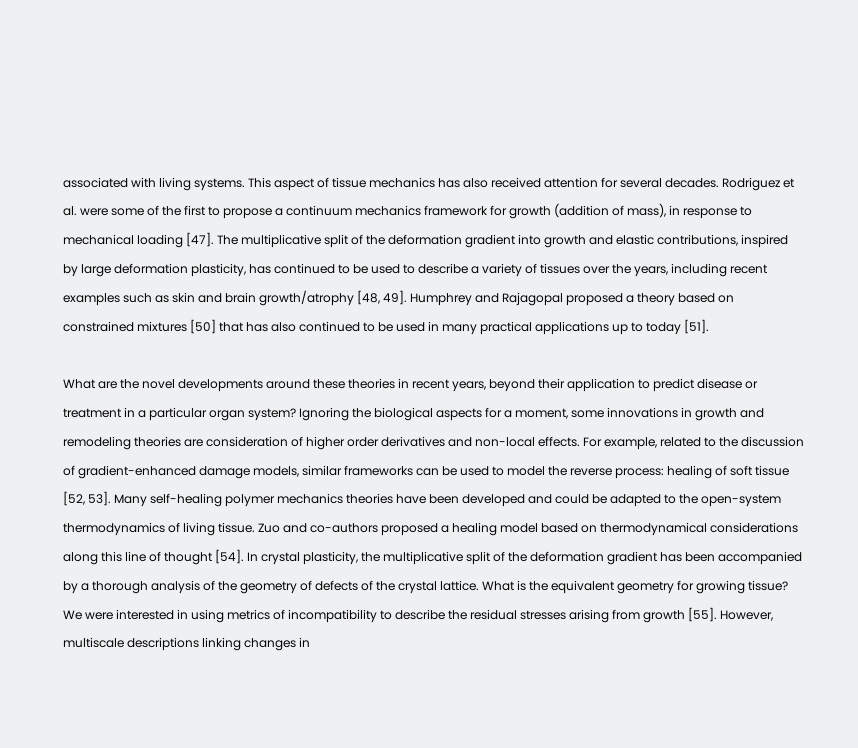associated with living systems. This aspect of tissue mechanics has also received attention for several decades. Rodriguez et al. were some of the first to propose a continuum mechanics framework for growth (addition of mass), in response to mechanical loading [47]. The multiplicative split of the deformation gradient into growth and elastic contributions, inspired by large deformation plasticity, has continued to be used to describe a variety of tissues over the years, including recent examples such as skin and brain growth/atrophy [48, 49]. Humphrey and Rajagopal proposed a theory based on constrained mixtures [50] that has also continued to be used in many practical applications up to today [51].

What are the novel developments around these theories in recent years, beyond their application to predict disease or treatment in a particular organ system? Ignoring the biological aspects for a moment, some innovations in growth and remodeling theories are consideration of higher order derivatives and non-local effects. For example, related to the discussion of gradient-enhanced damage models, similar frameworks can be used to model the reverse process: healing of soft tissue [52, 53]. Many self-healing polymer mechanics theories have been developed and could be adapted to the open-system thermodynamics of living tissue. Zuo and co-authors proposed a healing model based on thermodynamical considerations along this line of thought [54]. In crystal plasticity, the multiplicative split of the deformation gradient has been accompanied by a thorough analysis of the geometry of defects of the crystal lattice. What is the equivalent geometry for growing tissue? We were interested in using metrics of incompatibility to describe the residual stresses arising from growth [55]. However, multiscale descriptions linking changes in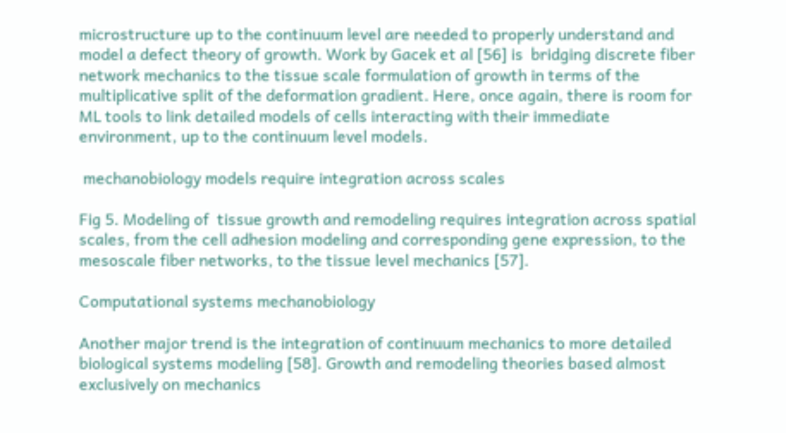microstructure up to the continuum level are needed to properly understand and model a defect theory of growth. Work by Gacek et al [56] is  bridging discrete fiber network mechanics to the tissue scale formulation of growth in terms of the multiplicative split of the deformation gradient. Here, once again, there is room for ML tools to link detailed models of cells interacting with their immediate environment, up to the continuum level models.

 mechanobiology models require integration across scales

Fig 5. Modeling of  tissue growth and remodeling requires integration across spatial scales, from the cell adhesion modeling and corresponding gene expression, to the mesoscale fiber networks, to the tissue level mechanics [57].

Computational systems mechanobiology

Another major trend is the integration of continuum mechanics to more detailed biological systems modeling [58]. Growth and remodeling theories based almost exclusively on mechanics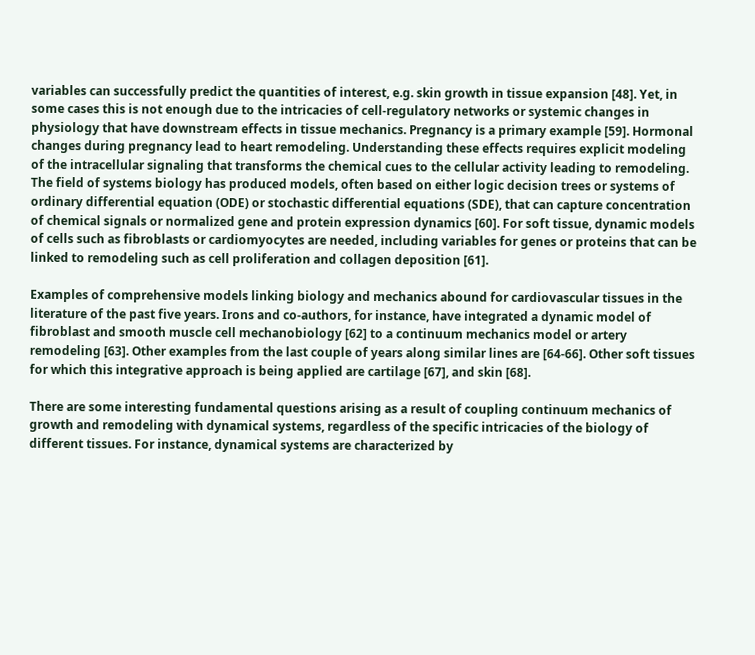variables can successfully predict the quantities of interest, e.g. skin growth in tissue expansion [48]. Yet, in some cases this is not enough due to the intricacies of cell-regulatory networks or systemic changes in physiology that have downstream effects in tissue mechanics. Pregnancy is a primary example [59]. Hormonal changes during pregnancy lead to heart remodeling. Understanding these effects requires explicit modeling of the intracellular signaling that transforms the chemical cues to the cellular activity leading to remodeling. The field of systems biology has produced models, often based on either logic decision trees or systems of ordinary differential equation (ODE) or stochastic differential equations (SDE), that can capture concentration of chemical signals or normalized gene and protein expression dynamics [60]. For soft tissue, dynamic models of cells such as fibroblasts or cardiomyocytes are needed, including variables for genes or proteins that can be linked to remodeling such as cell proliferation and collagen deposition [61].

Examples of comprehensive models linking biology and mechanics abound for cardiovascular tissues in the literature of the past five years. Irons and co-authors, for instance, have integrated a dynamic model of fibroblast and smooth muscle cell mechanobiology [62] to a continuum mechanics model or artery remodeling [63]. Other examples from the last couple of years along similar lines are [64-66]. Other soft tissues for which this integrative approach is being applied are cartilage [67], and skin [68].

There are some interesting fundamental questions arising as a result of coupling continuum mechanics of growth and remodeling with dynamical systems, regardless of the specific intricacies of the biology of different tissues. For instance, dynamical systems are characterized by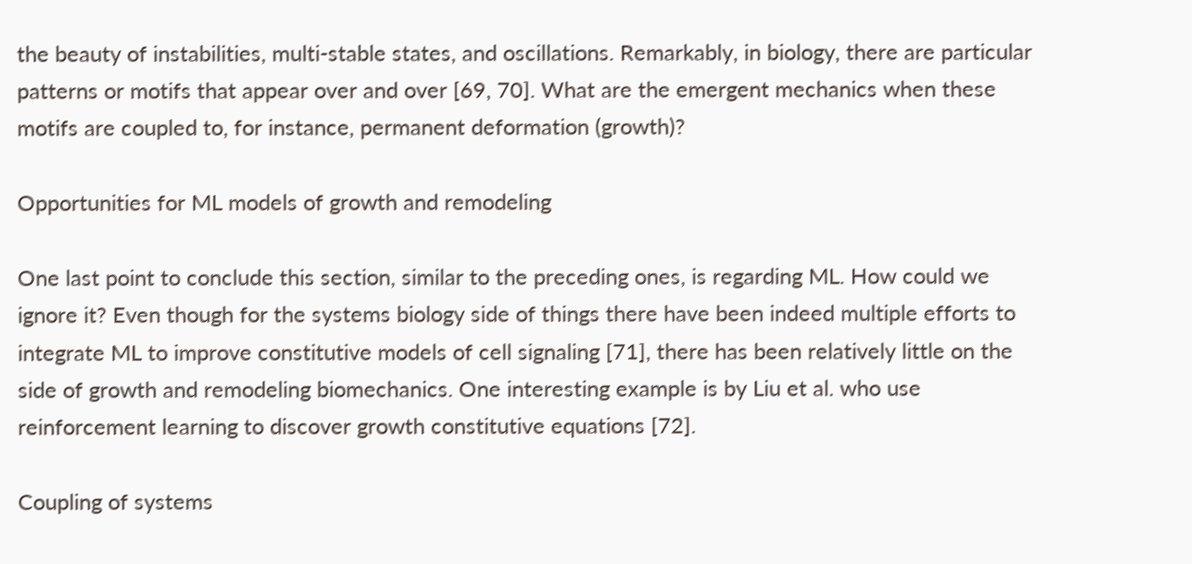the beauty of instabilities, multi-stable states, and oscillations. Remarkably, in biology, there are particular patterns or motifs that appear over and over [69, 70]. What are the emergent mechanics when these motifs are coupled to, for instance, permanent deformation (growth)?

Opportunities for ML models of growth and remodeling

One last point to conclude this section, similar to the preceding ones, is regarding ML. How could we ignore it? Even though for the systems biology side of things there have been indeed multiple efforts to integrate ML to improve constitutive models of cell signaling [71], there has been relatively little on the side of growth and remodeling biomechanics. One interesting example is by Liu et al. who use reinforcement learning to discover growth constitutive equations [72].

Coupling of systems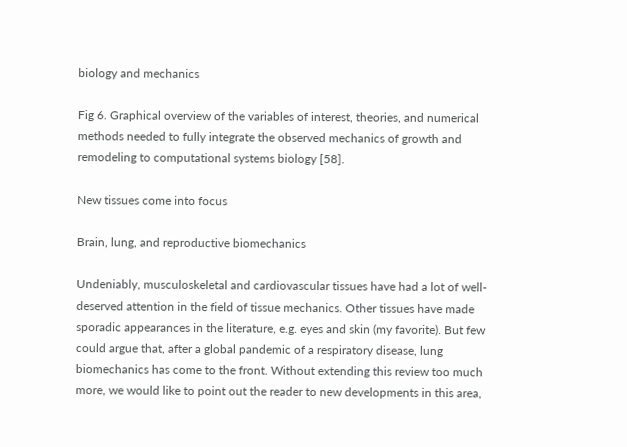biology and mechanics

Fig 6. Graphical overview of the variables of interest, theories, and numerical methods needed to fully integrate the observed mechanics of growth and remodeling to computational systems biology [58].

New tissues come into focus

Brain, lung, and reproductive biomechanics

Undeniably, musculoskeletal and cardiovascular tissues have had a lot of well-deserved attention in the field of tissue mechanics. Other tissues have made sporadic appearances in the literature, e.g. eyes and skin (my favorite). But few could argue that, after a global pandemic of a respiratory disease, lung biomechanics has come to the front. Without extending this review too much more, we would like to point out the reader to new developments in this area,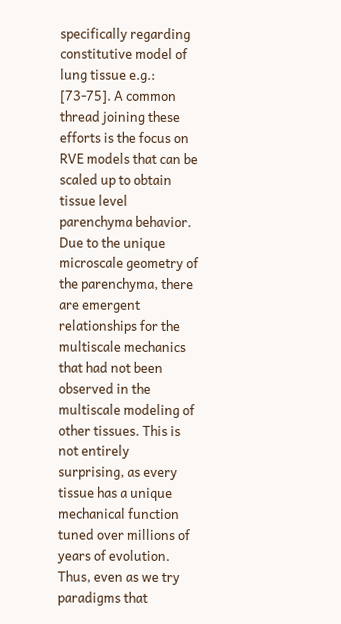specifically regarding constitutive model of lung tissue e.g.: [73-75]. A common thread joining these efforts is the focus on RVE models that can be scaled up to obtain tissue level parenchyma behavior. Due to the unique microscale geometry of the parenchyma, there are emergent relationships for the multiscale mechanics that had not been observed in the multiscale modeling of other tissues. This is not entirely surprising, as every tissue has a unique mechanical function tuned over millions of years of evolution. Thus, even as we try paradigms that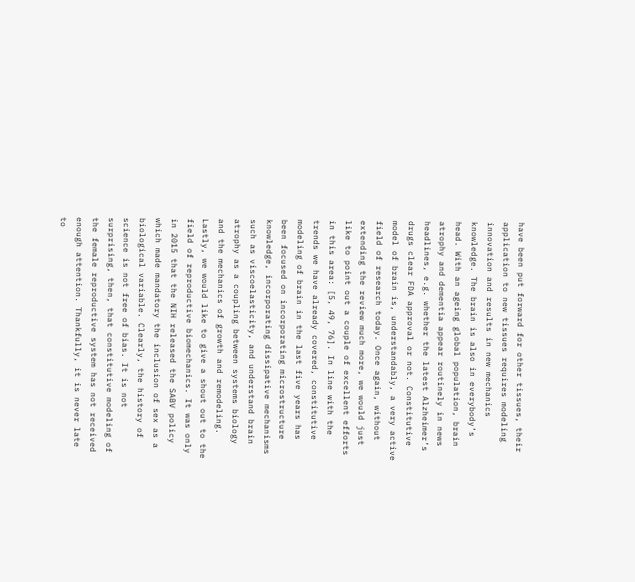have been put forward for other tissues, their application to new tissues requires modeling innovation and results in new mechanics knowledge. The brain is also in everybody’s head. With an ageing global population, brain atrophy and dementia appear routinely in news headlines, e.g. whether the latest Alzheimer’s drugs clear FDA approval or not. Constitutive model of brain is, understandably, a very active field of research today. Once again, without extending the review much more, we would just like to point out a couple of excellent efforts in this area: [5, 49, 76]. In line with the trends we have already covered, constitutive modeling of brain in the last five years has been focused on incorporating microstructure knowledge, incorporating dissipative mechanisms such as viscoelasticity, and understand brain atrophy as a coupling between systems biology and the mechanics of growth and remodeling. Lastly, we would like to give a shout out to the field of reproductive biomechanics. It was only in 2015 that the NIH released the SABV policy which made mandatory the inclusion of sex as a biological variable. Clearly, the history of science is not free of bias. It is not surprising, then, that constitutive modeling of the female reproductive system has not received enough attention. Thankfully, it is never late to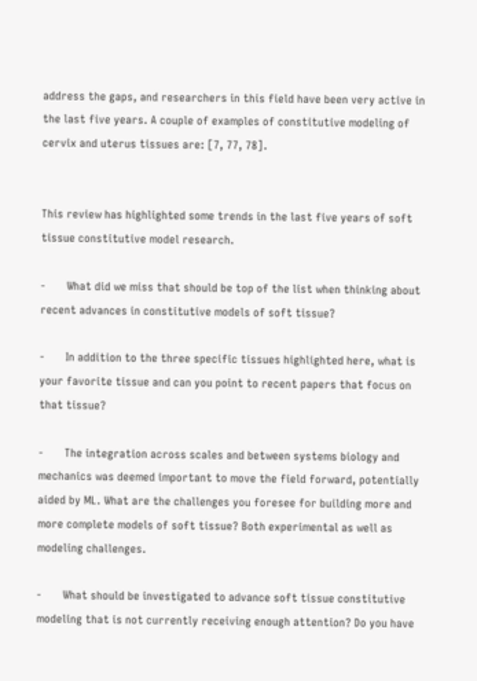address the gaps, and researchers in this field have been very active in the last five years. A couple of examples of constitutive modeling of cervix and uterus tissues are: [7, 77, 78].


This review has highlighted some trends in the last five years of soft tissue constitutive model research.

-       What did we miss that should be top of the list when thinking about recent advances in constitutive models of soft tissue?

-       In addition to the three specific tissues highlighted here, what is your favorite tissue and can you point to recent papers that focus on that tissue?

-       The integration across scales and between systems biology and mechanics was deemed important to move the field forward, potentially aided by ML. What are the challenges you foresee for building more and more complete models of soft tissue? Both experimental as well as modeling challenges.

-       What should be investigated to advance soft tissue constitutive modeling that is not currently receiving enough attention? Do you have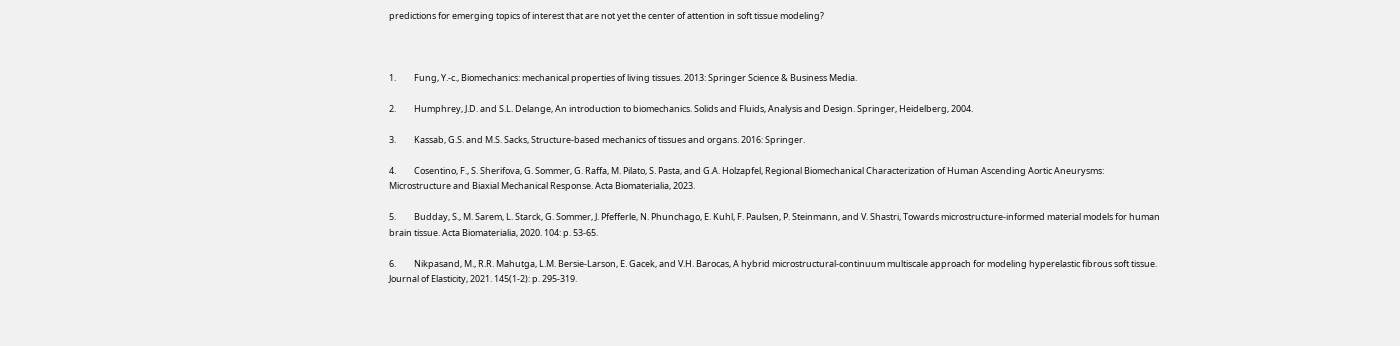predictions for emerging topics of interest that are not yet the center of attention in soft tissue modeling?



1.         Fung, Y.-c., Biomechanics: mechanical properties of living tissues. 2013: Springer Science & Business Media.

2.         Humphrey, J.D. and S.L. Delange, An introduction to biomechanics. Solids and Fluids, Analysis and Design. Springer, Heidelberg, 2004.

3.         Kassab, G.S. and M.S. Sacks, Structure-based mechanics of tissues and organs. 2016: Springer.

4.         Cosentino, F., S. Sherifova, G. Sommer, G. Raffa, M. Pilato, S. Pasta, and G.A. Holzapfel, Regional Biomechanical Characterization of Human Ascending Aortic Aneurysms: Microstructure and Biaxial Mechanical Response. Acta Biomaterialia, 2023.

5.         Budday, S., M. Sarem, L. Starck, G. Sommer, J. Pfefferle, N. Phunchago, E. Kuhl, F. Paulsen, P. Steinmann, and V. Shastri, Towards microstructure-informed material models for human brain tissue. Acta Biomaterialia, 2020. 104: p. 53-65.

6.         Nikpasand, M., R.R. Mahutga, L.M. Bersie-Larson, E. Gacek, and V.H. Barocas, A hybrid microstructural-continuum multiscale approach for modeling hyperelastic fibrous soft tissue. Journal of Elasticity, 2021. 145(1-2): p. 295-319.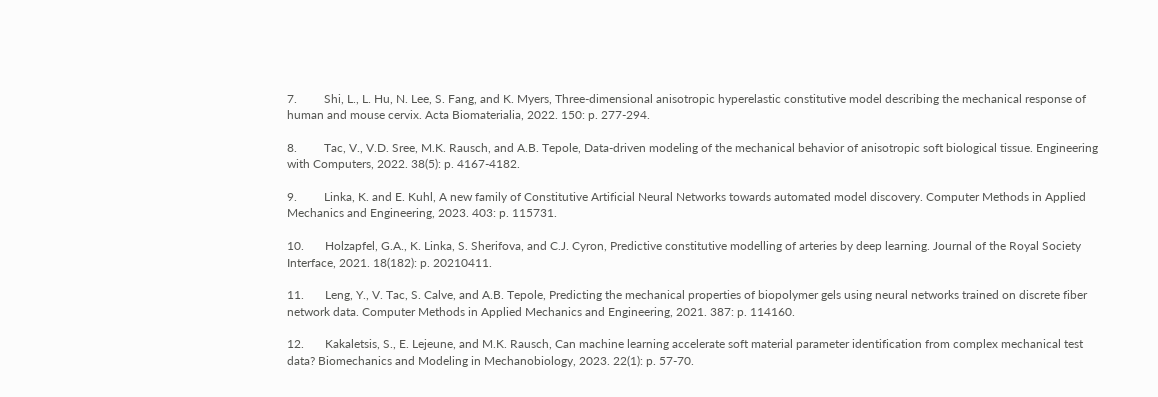7.         Shi, L., L. Hu, N. Lee, S. Fang, and K. Myers, Three-dimensional anisotropic hyperelastic constitutive model describing the mechanical response of human and mouse cervix. Acta Biomaterialia, 2022. 150: p. 277-294.

8.         Tac, V., V.D. Sree, M.K. Rausch, and A.B. Tepole, Data-driven modeling of the mechanical behavior of anisotropic soft biological tissue. Engineering with Computers, 2022. 38(5): p. 4167-4182.

9.         Linka, K. and E. Kuhl, A new family of Constitutive Artificial Neural Networks towards automated model discovery. Computer Methods in Applied Mechanics and Engineering, 2023. 403: p. 115731.

10.       Holzapfel, G.A., K. Linka, S. Sherifova, and C.J. Cyron, Predictive constitutive modelling of arteries by deep learning. Journal of the Royal Society Interface, 2021. 18(182): p. 20210411.

11.       Leng, Y., V. Tac, S. Calve, and A.B. Tepole, Predicting the mechanical properties of biopolymer gels using neural networks trained on discrete fiber network data. Computer Methods in Applied Mechanics and Engineering, 2021. 387: p. 114160.

12.       Kakaletsis, S., E. Lejeune, and M.K. Rausch, Can machine learning accelerate soft material parameter identification from complex mechanical test data? Biomechanics and Modeling in Mechanobiology, 2023. 22(1): p. 57-70.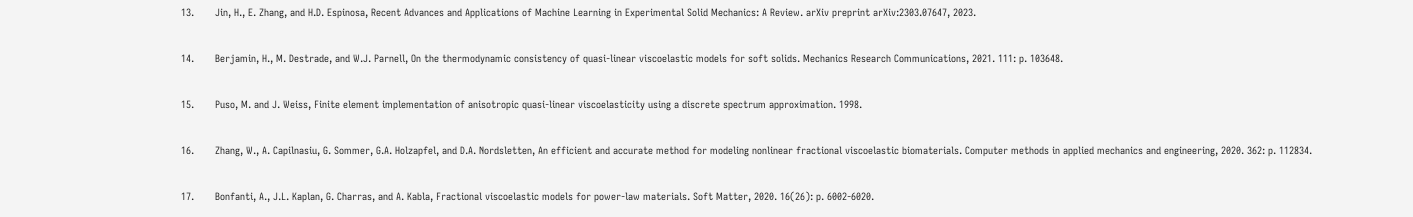13.       Jin, H., E. Zhang, and H.D. Espinosa, Recent Advances and Applications of Machine Learning in Experimental Solid Mechanics: A Review. arXiv preprint arXiv:2303.07647, 2023.

14.       Berjamin, H., M. Destrade, and W.J. Parnell, On the thermodynamic consistency of quasi-linear viscoelastic models for soft solids. Mechanics Research Communications, 2021. 111: p. 103648.

15.       Puso, M. and J. Weiss, Finite element implementation of anisotropic quasi-linear viscoelasticity using a discrete spectrum approximation. 1998.

16.       Zhang, W., A. Capilnasiu, G. Sommer, G.A. Holzapfel, and D.A. Nordsletten, An efficient and accurate method for modeling nonlinear fractional viscoelastic biomaterials. Computer methods in applied mechanics and engineering, 2020. 362: p. 112834.

17.       Bonfanti, A., J.L. Kaplan, G. Charras, and A. Kabla, Fractional viscoelastic models for power-law materials. Soft Matter, 2020. 16(26): p. 6002-6020.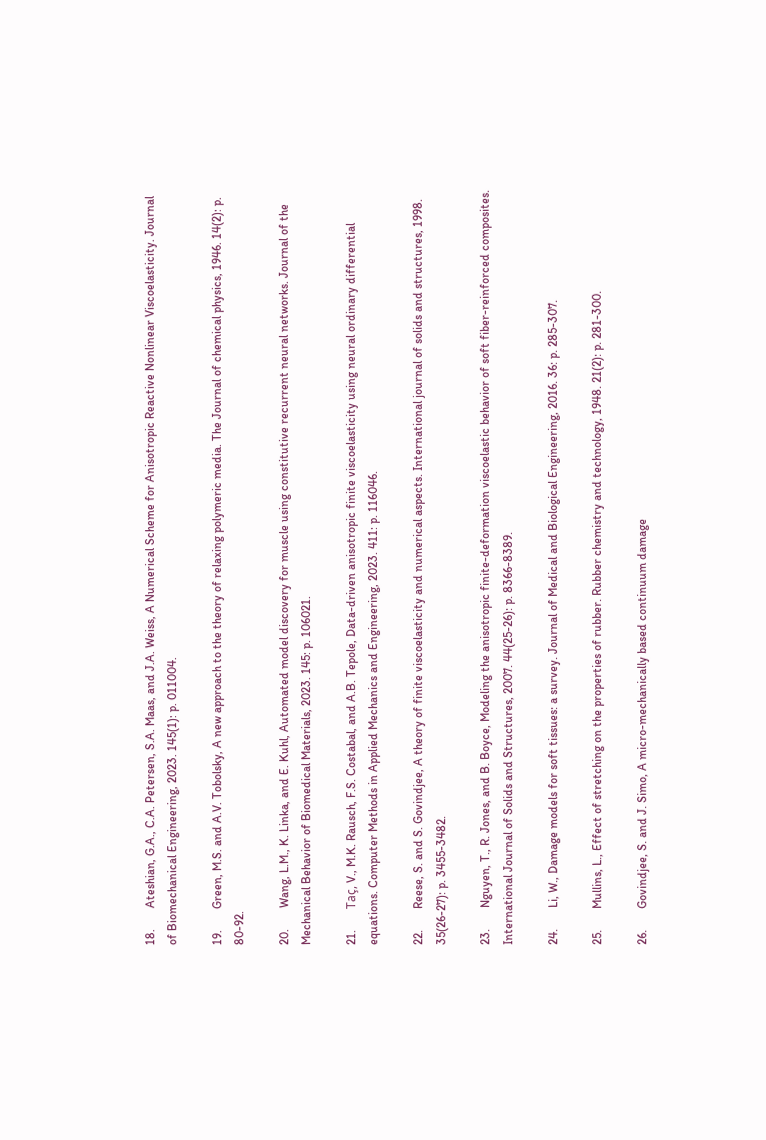18.       Ateshian, G.A., C.A. Petersen, S.A. Maas, and J.A. Weiss, A Numerical Scheme for Anisotropic Reactive Nonlinear Viscoelasticity. Journal of Biomechanical Engineering, 2023. 145(1): p. 011004.

19.       Green, M.S. and A.V. Tobolsky, A new approach to the theory of relaxing polymeric media. The Journal of chemical physics, 1946. 14(2): p. 80-92.

20.       Wang, L.M., K. Linka, and E. Kuhl, Automated model discovery for muscle using constitutive recurrent neural networks. Journal of the Mechanical Behavior of Biomedical Materials, 2023. 145: p. 106021.

21.       Taç, V., M.K. Rausch, F.S. Costabal, and A.B. Tepole, Data-driven anisotropic finite viscoelasticity using neural ordinary differential equations. Computer Methods in Applied Mechanics and Engineering, 2023. 411: p. 116046.

22.       Reese, S. and S. Govindjee, A theory of finite viscoelasticity and numerical aspects. International journal of solids and structures, 1998. 35(26-27): p. 3455-3482.

23.       Nguyen, T., R. Jones, and B. Boyce, Modeling the anisotropic finite-deformation viscoelastic behavior of soft fiber-reinforced composites. International Journal of Solids and Structures, 2007. 44(25-26): p. 8366-8389.

24.       Li, W., Damage models for soft tissues: a survey. Journal of Medical and Biological Engineering, 2016. 36: p. 285-307.

25.       Mullins, L., Effect of stretching on the properties of rubber. Rubber chemistry and technology, 1948. 21(2): p. 281-300.

26.       Govindjee, S. and J. Simo, A micro-mechanically based continuum damage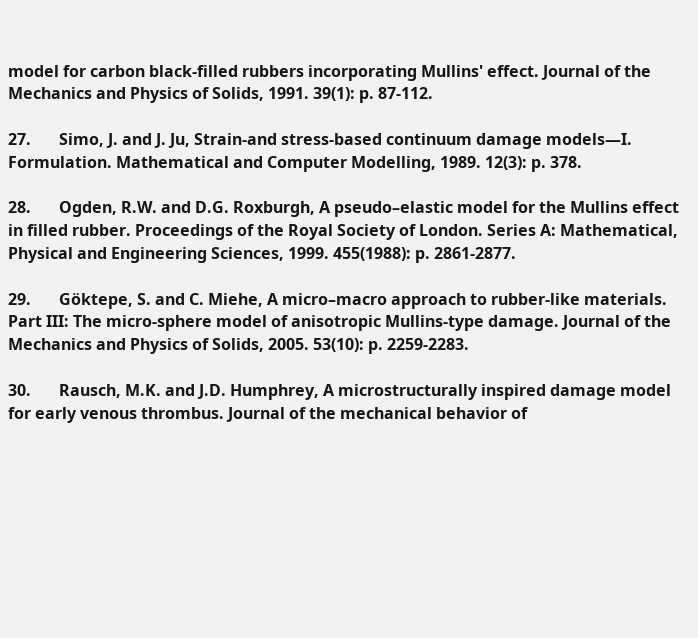model for carbon black-filled rubbers incorporating Mullins' effect. Journal of the Mechanics and Physics of Solids, 1991. 39(1): p. 87-112.

27.       Simo, J. and J. Ju, Strain-and stress-based continuum damage models—I. Formulation. Mathematical and Computer Modelling, 1989. 12(3): p. 378.

28.       Ogden, R.W. and D.G. Roxburgh, A pseudo–elastic model for the Mullins effect in filled rubber. Proceedings of the Royal Society of London. Series A: Mathematical, Physical and Engineering Sciences, 1999. 455(1988): p. 2861-2877.

29.       Göktepe, S. and C. Miehe, A micro–macro approach to rubber-like materials. Part III: The micro-sphere model of anisotropic Mullins-type damage. Journal of the Mechanics and Physics of Solids, 2005. 53(10): p. 2259-2283.

30.       Rausch, M.K. and J.D. Humphrey, A microstructurally inspired damage model for early venous thrombus. Journal of the mechanical behavior of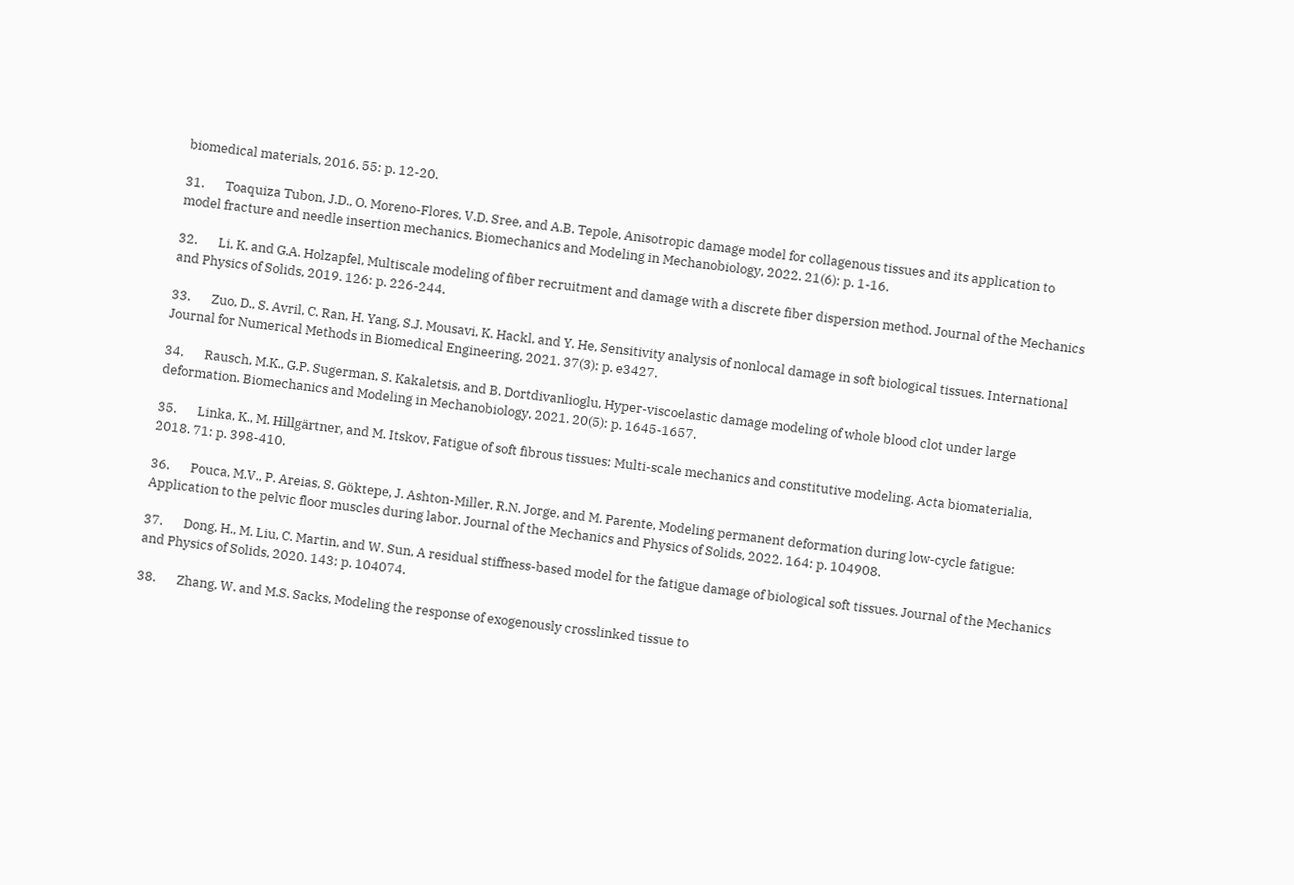biomedical materials, 2016. 55: p. 12-20.

31.       Toaquiza Tubon, J.D., O. Moreno-Flores, V.D. Sree, and A.B. Tepole, Anisotropic damage model for collagenous tissues and its application to model fracture and needle insertion mechanics. Biomechanics and Modeling in Mechanobiology, 2022. 21(6): p. 1-16.

32.       Li, K. and G.A. Holzapfel, Multiscale modeling of fiber recruitment and damage with a discrete fiber dispersion method. Journal of the Mechanics and Physics of Solids, 2019. 126: p. 226-244.

33.       Zuo, D., S. Avril, C. Ran, H. Yang, S.J. Mousavi, K. Hackl, and Y. He, Sensitivity analysis of nonlocal damage in soft biological tissues. International Journal for Numerical Methods in Biomedical Engineering, 2021. 37(3): p. e3427.

34.       Rausch, M.K., G.P. Sugerman, S. Kakaletsis, and B. Dortdivanlioglu, Hyper-viscoelastic damage modeling of whole blood clot under large deformation. Biomechanics and Modeling in Mechanobiology, 2021. 20(5): p. 1645-1657.

35.       Linka, K., M. Hillgärtner, and M. Itskov, Fatigue of soft fibrous tissues: Multi-scale mechanics and constitutive modeling. Acta biomaterialia, 2018. 71: p. 398-410.

36.       Pouca, M.V., P. Areias, S. Göktepe, J. Ashton-Miller, R.N. Jorge, and M. Parente, Modeling permanent deformation during low-cycle fatigue: Application to the pelvic floor muscles during labor. Journal of the Mechanics and Physics of Solids, 2022. 164: p. 104908.

37.       Dong, H., M. Liu, C. Martin, and W. Sun, A residual stiffness-based model for the fatigue damage of biological soft tissues. Journal of the Mechanics and Physics of Solids, 2020. 143: p. 104074.

38.       Zhang, W. and M.S. Sacks, Modeling the response of exogenously crosslinked tissue to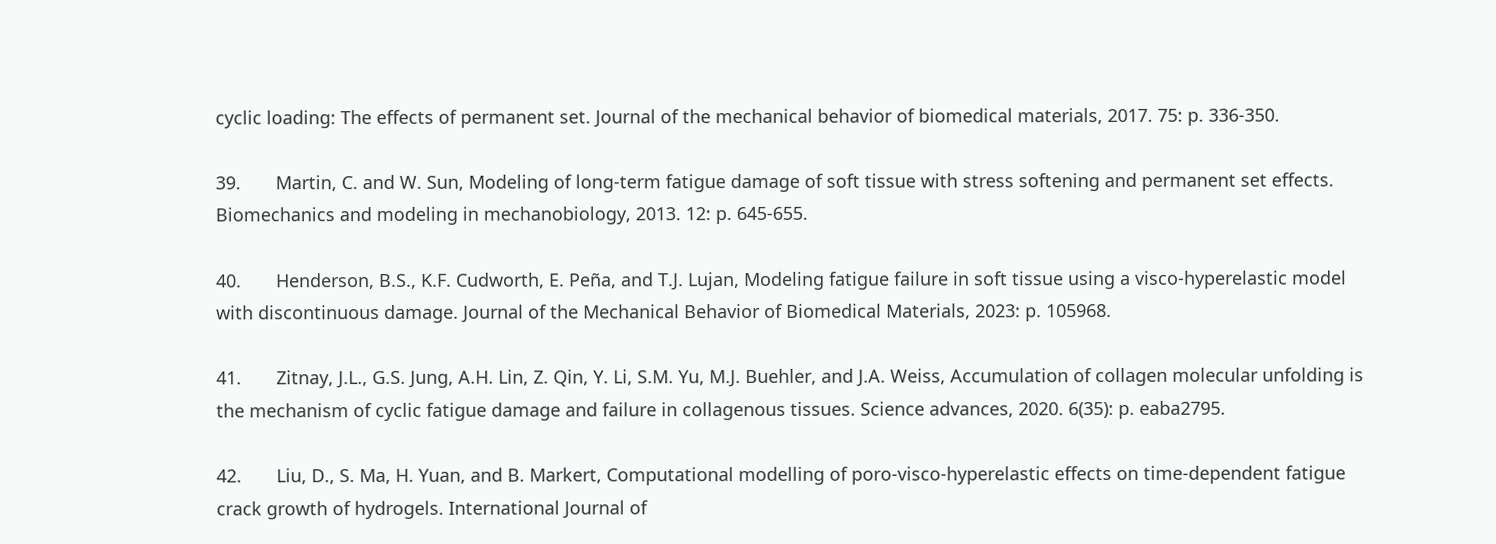cyclic loading: The effects of permanent set. Journal of the mechanical behavior of biomedical materials, 2017. 75: p. 336-350.

39.       Martin, C. and W. Sun, Modeling of long-term fatigue damage of soft tissue with stress softening and permanent set effects. Biomechanics and modeling in mechanobiology, 2013. 12: p. 645-655.

40.       Henderson, B.S., K.F. Cudworth, E. Peña, and T.J. Lujan, Modeling fatigue failure in soft tissue using a visco-hyperelastic model with discontinuous damage. Journal of the Mechanical Behavior of Biomedical Materials, 2023: p. 105968.

41.       Zitnay, J.L., G.S. Jung, A.H. Lin, Z. Qin, Y. Li, S.M. Yu, M.J. Buehler, and J.A. Weiss, Accumulation of collagen molecular unfolding is the mechanism of cyclic fatigue damage and failure in collagenous tissues. Science advances, 2020. 6(35): p. eaba2795.

42.       Liu, D., S. Ma, H. Yuan, and B. Markert, Computational modelling of poro-visco-hyperelastic effects on time-dependent fatigue crack growth of hydrogels. International Journal of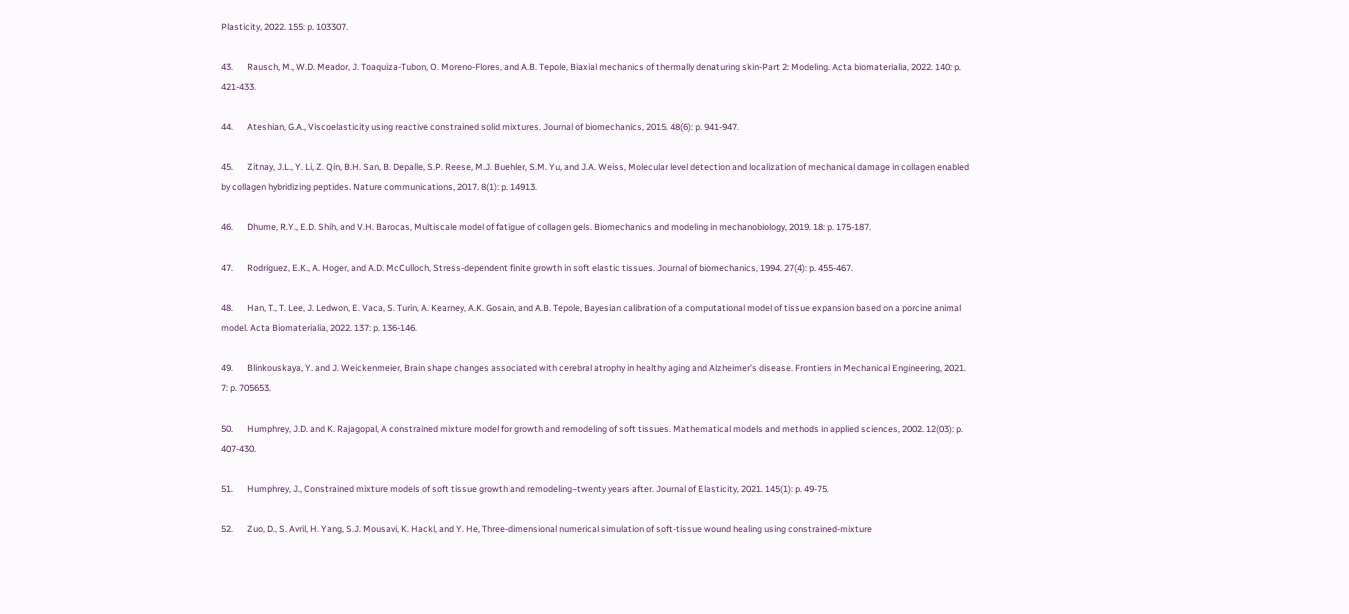Plasticity, 2022. 155: p. 103307.

43.       Rausch, M., W.D. Meador, J. Toaquiza-Tubon, O. Moreno-Flores, and A.B. Tepole, Biaxial mechanics of thermally denaturing skin-Part 2: Modeling. Acta biomaterialia, 2022. 140: p. 421-433.

44.       Ateshian, G.A., Viscoelasticity using reactive constrained solid mixtures. Journal of biomechanics, 2015. 48(6): p. 941-947.

45.       Zitnay, J.L., Y. Li, Z. Qin, B.H. San, B. Depalle, S.P. Reese, M.J. Buehler, S.M. Yu, and J.A. Weiss, Molecular level detection and localization of mechanical damage in collagen enabled by collagen hybridizing peptides. Nature communications, 2017. 8(1): p. 14913.

46.       Dhume, R.Y., E.D. Shih, and V.H. Barocas, Multiscale model of fatigue of collagen gels. Biomechanics and modeling in mechanobiology, 2019. 18: p. 175-187.

47.       Rodriguez, E.K., A. Hoger, and A.D. McCulloch, Stress-dependent finite growth in soft elastic tissues. Journal of biomechanics, 1994. 27(4): p. 455-467.

48.       Han, T., T. Lee, J. Ledwon, E. Vaca, S. Turin, A. Kearney, A.K. Gosain, and A.B. Tepole, Bayesian calibration of a computational model of tissue expansion based on a porcine animal model. Acta Biomaterialia, 2022. 137: p. 136-146.

49.       Blinkouskaya, Y. and J. Weickenmeier, Brain shape changes associated with cerebral atrophy in healthy aging and Alzheimer’s disease. Frontiers in Mechanical Engineering, 2021. 7: p. 705653.

50.       Humphrey, J.D. and K. Rajagopal, A constrained mixture model for growth and remodeling of soft tissues. Mathematical models and methods in applied sciences, 2002. 12(03): p. 407-430.

51.       Humphrey, J., Constrained mixture models of soft tissue growth and remodeling–twenty years after. Journal of Elasticity, 2021. 145(1): p. 49-75.

52.       Zuo, D., S. Avril, H. Yang, S.J. Mousavi, K. Hackl, and Y. He, Three-dimensional numerical simulation of soft-tissue wound healing using constrained-mixture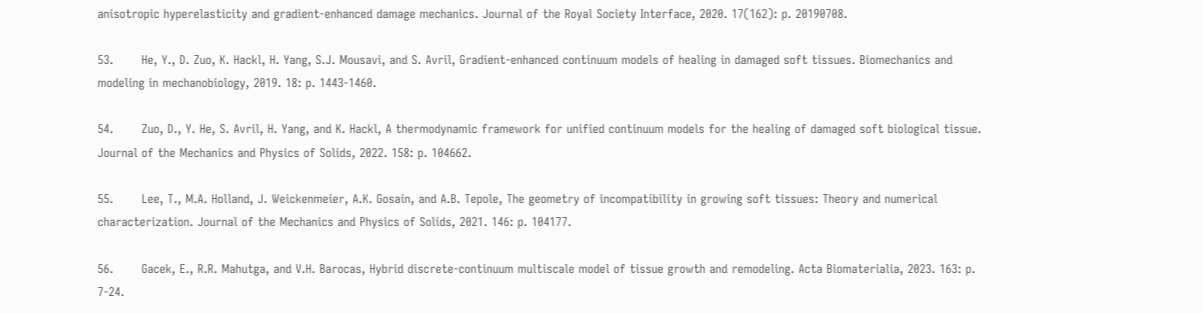anisotropic hyperelasticity and gradient-enhanced damage mechanics. Journal of the Royal Society Interface, 2020. 17(162): p. 20190708.

53.       He, Y., D. Zuo, K. Hackl, H. Yang, S.J. Mousavi, and S. Avril, Gradient-enhanced continuum models of healing in damaged soft tissues. Biomechanics and modeling in mechanobiology, 2019. 18: p. 1443-1460.

54.       Zuo, D., Y. He, S. Avril, H. Yang, and K. Hackl, A thermodynamic framework for unified continuum models for the healing of damaged soft biological tissue. Journal of the Mechanics and Physics of Solids, 2022. 158: p. 104662.

55.       Lee, T., M.A. Holland, J. Weickenmeier, A.K. Gosain, and A.B. Tepole, The geometry of incompatibility in growing soft tissues: Theory and numerical characterization. Journal of the Mechanics and Physics of Solids, 2021. 146: p. 104177.

56.       Gacek, E., R.R. Mahutga, and V.H. Barocas, Hybrid discrete-continuum multiscale model of tissue growth and remodeling. Acta Biomaterialia, 2023. 163: p. 7-24.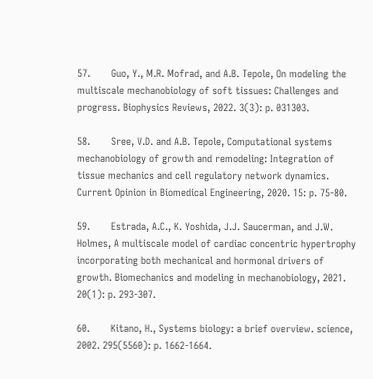57.       Guo, Y., M.R. Mofrad, and A.B. Tepole, On modeling the multiscale mechanobiology of soft tissues: Challenges and progress. Biophysics Reviews, 2022. 3(3): p. 031303.

58.       Sree, V.D. and A.B. Tepole, Computational systems mechanobiology of growth and remodeling: Integration of tissue mechanics and cell regulatory network dynamics. Current Opinion in Biomedical Engineering, 2020. 15: p. 75-80.

59.       Estrada, A.C., K. Yoshida, J.J. Saucerman, and J.W. Holmes, A multiscale model of cardiac concentric hypertrophy incorporating both mechanical and hormonal drivers of growth. Biomechanics and modeling in mechanobiology, 2021. 20(1): p. 293-307.

60.       Kitano, H., Systems biology: a brief overview. science, 2002. 295(5560): p. 1662-1664.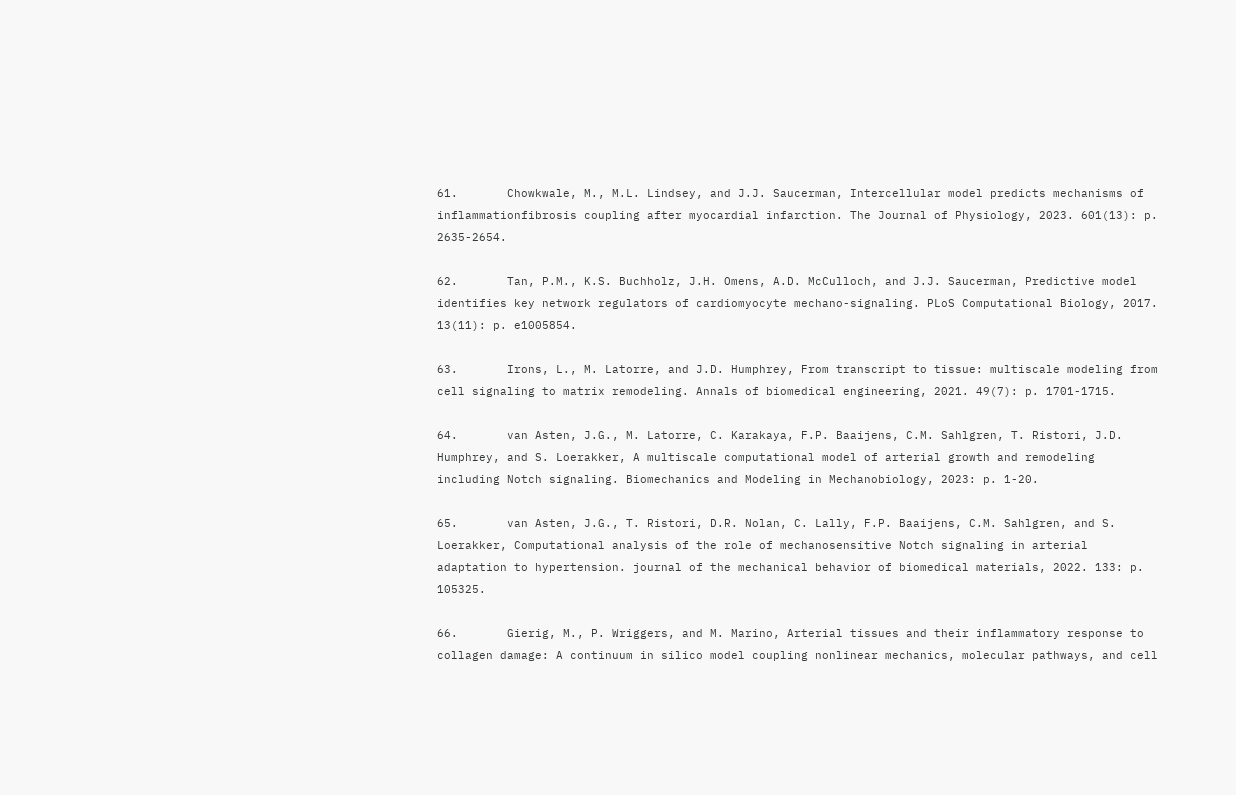61.       Chowkwale, M., M.L. Lindsey, and J.J. Saucerman, Intercellular model predicts mechanisms of inflammationfibrosis coupling after myocardial infarction. The Journal of Physiology, 2023. 601(13): p. 2635-2654.

62.       Tan, P.M., K.S. Buchholz, J.H. Omens, A.D. McCulloch, and J.J. Saucerman, Predictive model identifies key network regulators of cardiomyocyte mechano-signaling. PLoS Computational Biology, 2017. 13(11): p. e1005854.

63.       Irons, L., M. Latorre, and J.D. Humphrey, From transcript to tissue: multiscale modeling from cell signaling to matrix remodeling. Annals of biomedical engineering, 2021. 49(7): p. 1701-1715.

64.       van Asten, J.G., M. Latorre, C. Karakaya, F.P. Baaijens, C.M. Sahlgren, T. Ristori, J.D. Humphrey, and S. Loerakker, A multiscale computational model of arterial growth and remodeling including Notch signaling. Biomechanics and Modeling in Mechanobiology, 2023: p. 1-20.

65.       van Asten, J.G., T. Ristori, D.R. Nolan, C. Lally, F.P. Baaijens, C.M. Sahlgren, and S. Loerakker, Computational analysis of the role of mechanosensitive Notch signaling in arterial adaptation to hypertension. journal of the mechanical behavior of biomedical materials, 2022. 133: p. 105325.

66.       Gierig, M., P. Wriggers, and M. Marino, Arterial tissues and their inflammatory response to collagen damage: A continuum in silico model coupling nonlinear mechanics, molecular pathways, and cell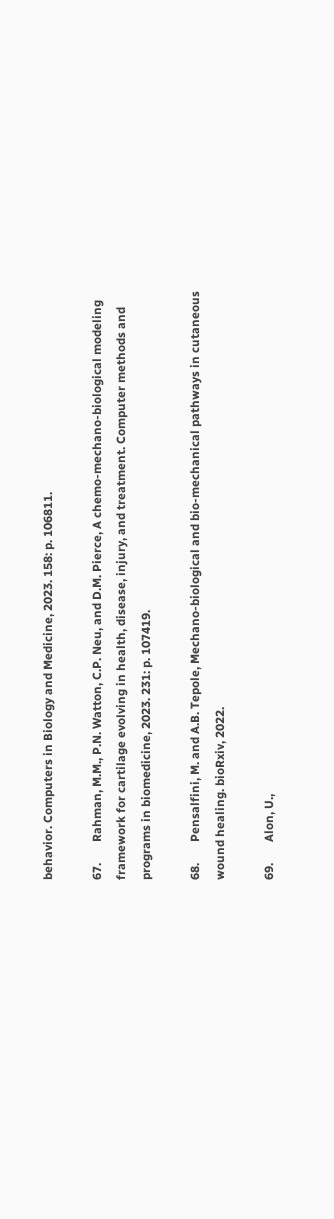behavior. Computers in Biology and Medicine, 2023. 158: p. 106811.

67.       Rahman, M.M., P.N. Watton, C.P. Neu, and D.M. Pierce, A chemo-mechano-biological modeling framework for cartilage evolving in health, disease, injury, and treatment. Computer methods and programs in biomedicine, 2023. 231: p. 107419.

68.       Pensalfini, M. and A.B. Tepole, Mechano-biological and bio-mechanical pathways in cutaneous wound healing. bioRxiv, 2022.

69.       Alon, U.,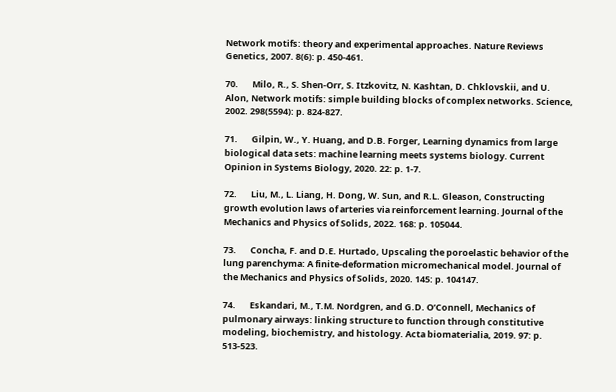Network motifs: theory and experimental approaches. Nature Reviews Genetics, 2007. 8(6): p. 450-461.

70.       Milo, R., S. Shen-Orr, S. Itzkovitz, N. Kashtan, D. Chklovskii, and U. Alon, Network motifs: simple building blocks of complex networks. Science, 2002. 298(5594): p. 824-827.

71.       Gilpin, W., Y. Huang, and D.B. Forger, Learning dynamics from large biological data sets: machine learning meets systems biology. Current Opinion in Systems Biology, 2020. 22: p. 1-7.

72.       Liu, M., L. Liang, H. Dong, W. Sun, and R.L. Gleason, Constructing growth evolution laws of arteries via reinforcement learning. Journal of the Mechanics and Physics of Solids, 2022. 168: p. 105044.

73.       Concha, F. and D.E. Hurtado, Upscaling the poroelastic behavior of the lung parenchyma: A finite-deformation micromechanical model. Journal of the Mechanics and Physics of Solids, 2020. 145: p. 104147.

74.       Eskandari, M., T.M. Nordgren, and G.D. O’Connell, Mechanics of pulmonary airways: linking structure to function through constitutive modeling, biochemistry, and histology. Acta biomaterialia, 2019. 97: p. 513-523.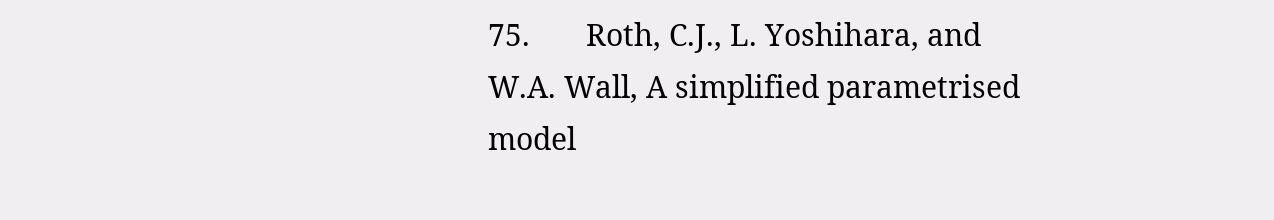75.       Roth, C.J., L. Yoshihara, and W.A. Wall, A simplified parametrised model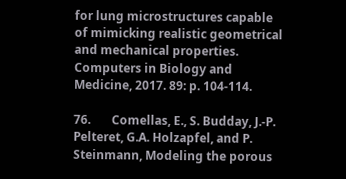for lung microstructures capable of mimicking realistic geometrical and mechanical properties. Computers in Biology and Medicine, 2017. 89: p. 104-114.

76.       Comellas, E., S. Budday, J.-P. Pelteret, G.A. Holzapfel, and P. Steinmann, Modeling the porous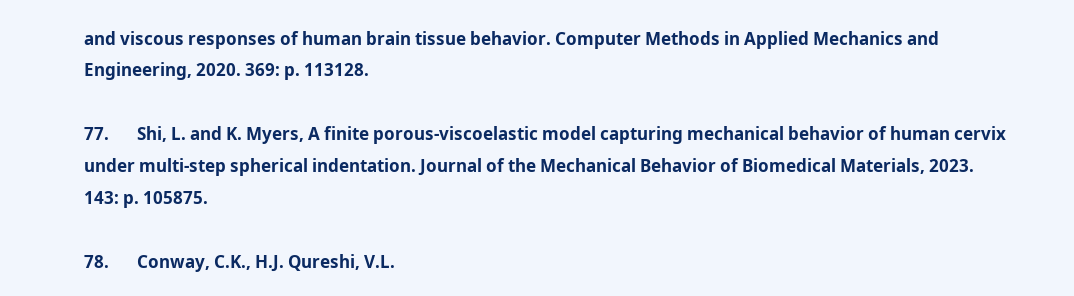and viscous responses of human brain tissue behavior. Computer Methods in Applied Mechanics and Engineering, 2020. 369: p. 113128.

77.       Shi, L. and K. Myers, A finite porous-viscoelastic model capturing mechanical behavior of human cervix under multi-step spherical indentation. Journal of the Mechanical Behavior of Biomedical Materials, 2023. 143: p. 105875.

78.       Conway, C.K., H.J. Qureshi, V.L.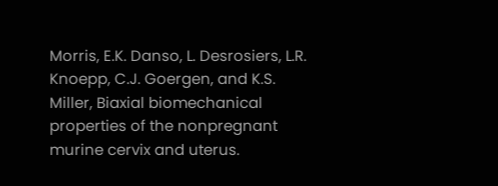Morris, E.K. Danso, L. Desrosiers, L.R. Knoepp, C.J. Goergen, and K.S. Miller, Biaxial biomechanical properties of the nonpregnant murine cervix and uterus.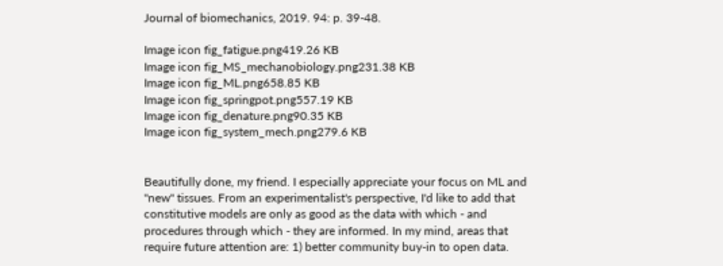Journal of biomechanics, 2019. 94: p. 39-48.

Image icon fig_fatigue.png419.26 KB
Image icon fig_MS_mechanobiology.png231.38 KB
Image icon fig_ML.png658.85 KB
Image icon fig_springpot.png557.19 KB
Image icon fig_denature.png90.35 KB
Image icon fig_system_mech.png279.6 KB


Beautifully done, my friend. I especially appreciate your focus on ML and "new" tissues. From an experimentalist's perspective, I'd like to add that constitutive models are only as good as the data with which - and procedures through which - they are informed. In my mind, areas that require future attention are: 1) better community buy-in to open data.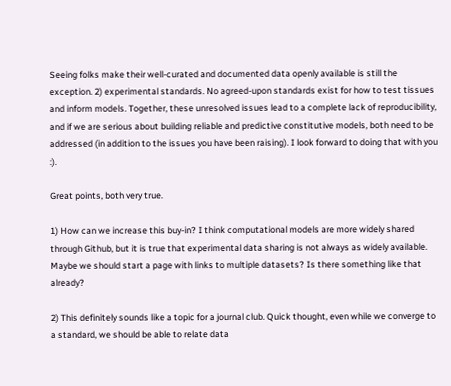Seeing folks make their well-curated and documented data openly available is still the exception. 2) experimental standards. No agreed-upon standards exist for how to test tissues and inform models. Together, these unresolved issues lead to a complete lack of reproducibility, and if we are serious about building reliable and predictive constitutive models, both need to be addressed (in addition to the issues you have been raising). I look forward to doing that with you :).

Great points, both very true.

1) How can we increase this buy-in? I think computational models are more widely shared through Github, but it is true that experimental data sharing is not always as widely available. Maybe we should start a page with links to multiple datasets? Is there something like that already?

2) This definitely sounds like a topic for a journal club. Quick thought, even while we converge to a standard, we should be able to relate data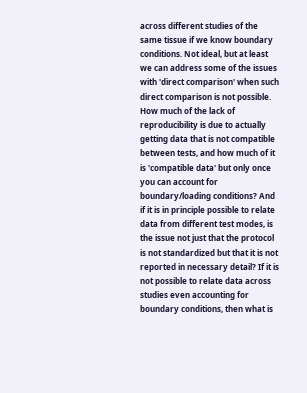across different studies of the same tissue if we know boundary conditions. Not ideal, but at least we can address some of the issues with 'direct comparison' when such direct comparison is not possible. How much of the lack of reproducibility is due to actually getting data that is not compatible between tests, and how much of it is 'compatible data' but only once you can account for boundary/loading conditions? And if it is in principle possible to relate data from different test modes, is the issue not just that the protocol is not standardized but that it is not reported in necessary detail? If it is not possible to relate data across studies even accounting for boundary conditions, then what is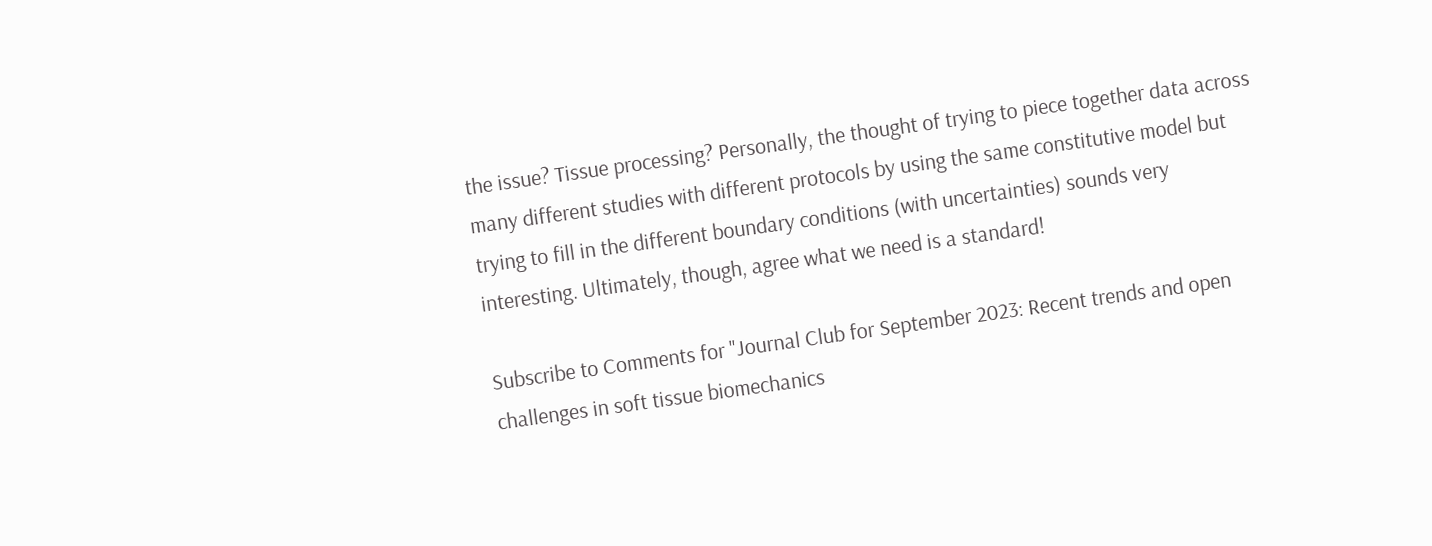the issue? Tissue processing? Personally, the thought of trying to piece together data across many different studies with different protocols by using the same constitutive model but trying to fill in the different boundary conditions (with uncertainties) sounds very interesting. Ultimately, though, agree what we need is a standard!

Subscribe to Comments for "Journal Club for September 2023: Recent trends and open challenges in soft tissue biomechanics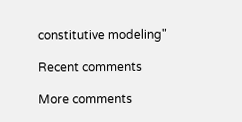constitutive modeling"

Recent comments

More comments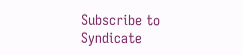Subscribe to Syndicate